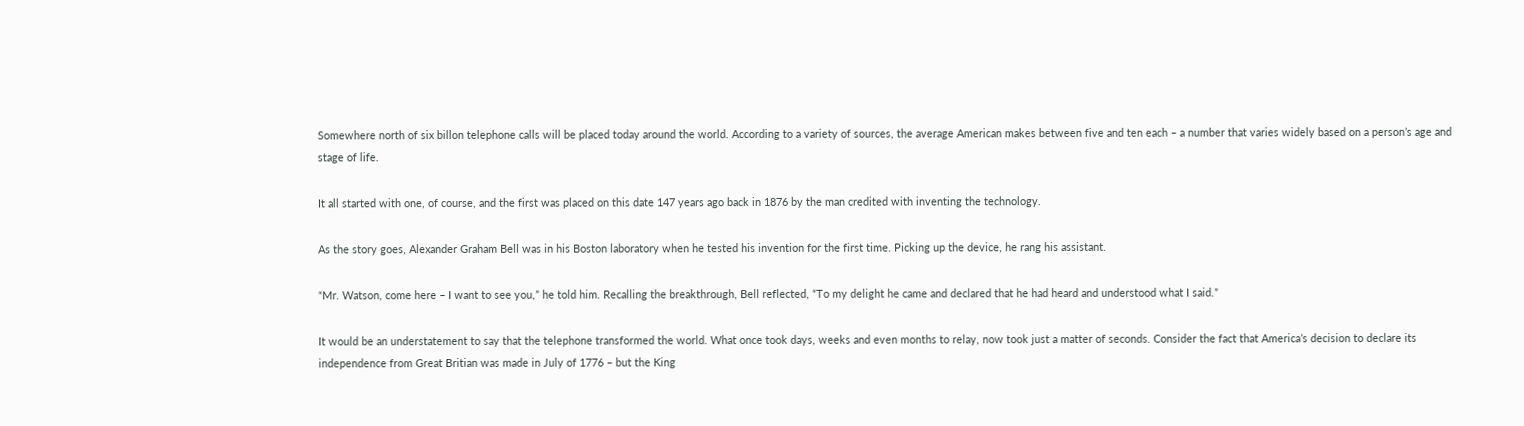Somewhere north of six billon telephone calls will be placed today around the world. According to a variety of sources, the average American makes between five and ten each – a number that varies widely based on a person’s age and stage of life.

It all started with one, of course, and the first was placed on this date 147 years ago back in 1876 by the man credited with inventing the technology.

As the story goes, Alexander Graham Bell was in his Boston laboratory when he tested his invention for the first time. Picking up the device, he rang his assistant.

“Mr. Watson, come here – I want to see you,” he told him. Recalling the breakthrough, Bell reflected, “To my delight he came and declared that he had heard and understood what I said.”

It would be an understatement to say that the telephone transformed the world. What once took days, weeks and even months to relay, now took just a matter of seconds. Consider the fact that America’s decision to declare its independence from Great Britian was made in July of 1776 – but the King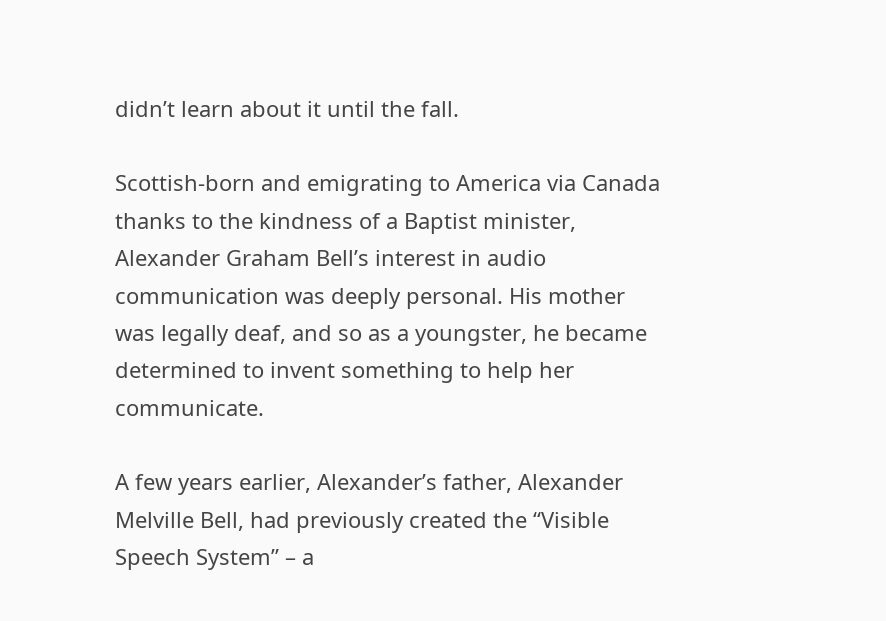didn’t learn about it until the fall.

Scottish-born and emigrating to America via Canada thanks to the kindness of a Baptist minister, Alexander Graham Bell’s interest in audio communication was deeply personal. His mother was legally deaf, and so as a youngster, he became determined to invent something to help her communicate.

A few years earlier, Alexander’s father, Alexander Melville Bell, had previously created the “Visible Speech System” – a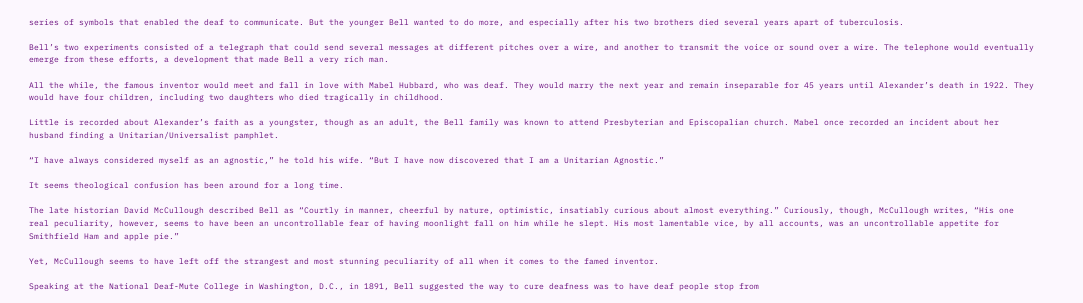series of symbols that enabled the deaf to communicate. But the younger Bell wanted to do more, and especially after his two brothers died several years apart of tuberculosis.

Bell’s two experiments consisted of a telegraph that could send several messages at different pitches over a wire, and another to transmit the voice or sound over a wire. The telephone would eventually emerge from these efforts, a development that made Bell a very rich man.

All the while, the famous inventor would meet and fall in love with Mabel Hubbard, who was deaf. They would marry the next year and remain inseparable for 45 years until Alexander’s death in 1922. They would have four children, including two daughters who died tragically in childhood.

Little is recorded about Alexander’s faith as a youngster, though as an adult, the Bell family was known to attend Presbyterian and Episcopalian church. Mabel once recorded an incident about her husband finding a Unitarian/Universalist pamphlet.

“I have always considered myself as an agnostic,” he told his wife. “But I have now discovered that I am a Unitarian Agnostic.”

It seems theological confusion has been around for a long time.

The late historian David McCullough described Bell as “Courtly in manner, cheerful by nature, optimistic, insatiably curious about almost everything.” Curiously, though, McCullough writes, “His one real peculiarity, however, seems to have been an uncontrollable fear of having moonlight fall on him while he slept. His most lamentable vice, by all accounts, was an uncontrollable appetite for Smithfield Ham and apple pie.”

Yet, McCullough seems to have left off the strangest and most stunning peculiarity of all when it comes to the famed inventor.

Speaking at the National Deaf-Mute College in Washington, D.C., in 1891, Bell suggested the way to cure deafness was to have deaf people stop from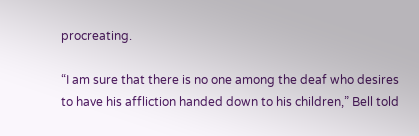procreating.

“I am sure that there is no one among the deaf who desires to have his affliction handed down to his children,” Bell told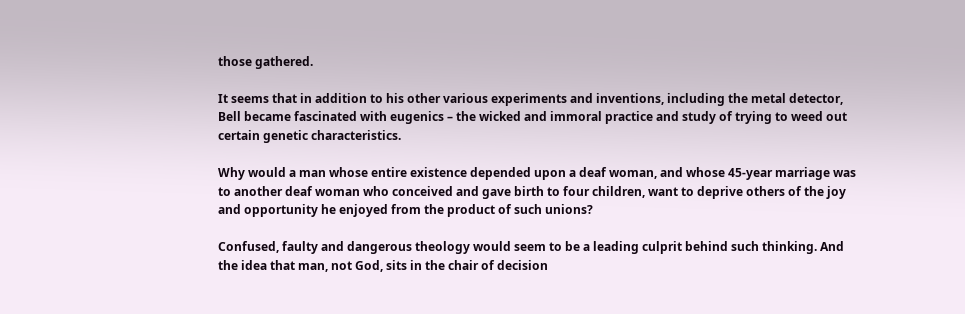those gathered.

It seems that in addition to his other various experiments and inventions, including the metal detector, Bell became fascinated with eugenics – the wicked and immoral practice and study of trying to weed out certain genetic characteristics.

Why would a man whose entire existence depended upon a deaf woman, and whose 45-year marriage was to another deaf woman who conceived and gave birth to four children, want to deprive others of the joy and opportunity he enjoyed from the product of such unions?

Confused, faulty and dangerous theology would seem to be a leading culprit behind such thinking. And the idea that man, not God, sits in the chair of decision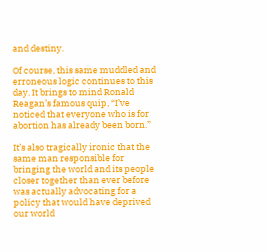and destiny.

Of course, this same muddled and erroneous logic continues to this day. It brings to mind Ronald Reagan’s famous quip, “I’ve noticed that everyone who is for abortion has already been born.”

It’s also tragically ironic that the same man responsible for bringing the world and its people closer together than ever before was actually advocating for a policy that would have deprived our world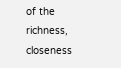of the richness, closeness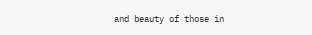and beauty of those in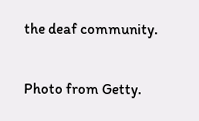the deaf community.


Photo from Getty.